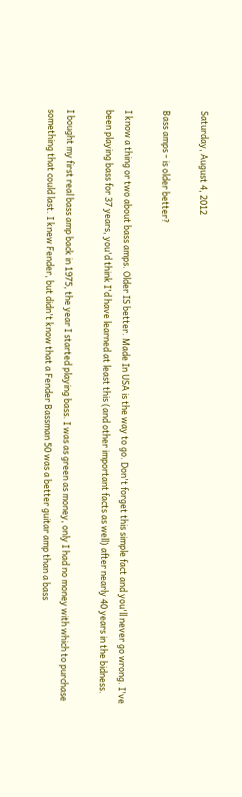Saturday, August 4, 2012

Bass amps - is older better?

I know a thing or two about bass amps. Older IS better. Made In USA is the way to go. Don't forget this simple fact and you'll never go wrong. I've been playing bass for 37 years, you'd think I'd have learned at least this (and other important facts as well) after nearly 40 years in the bidness.

I bought my first real bass amp back in 1975, the year I started playing bass. I was as green as money, only I had no money with which to purchase something that could last. I knew Fender, but didn't know that a Fender Bassman 50 was a better guitar amp than a bass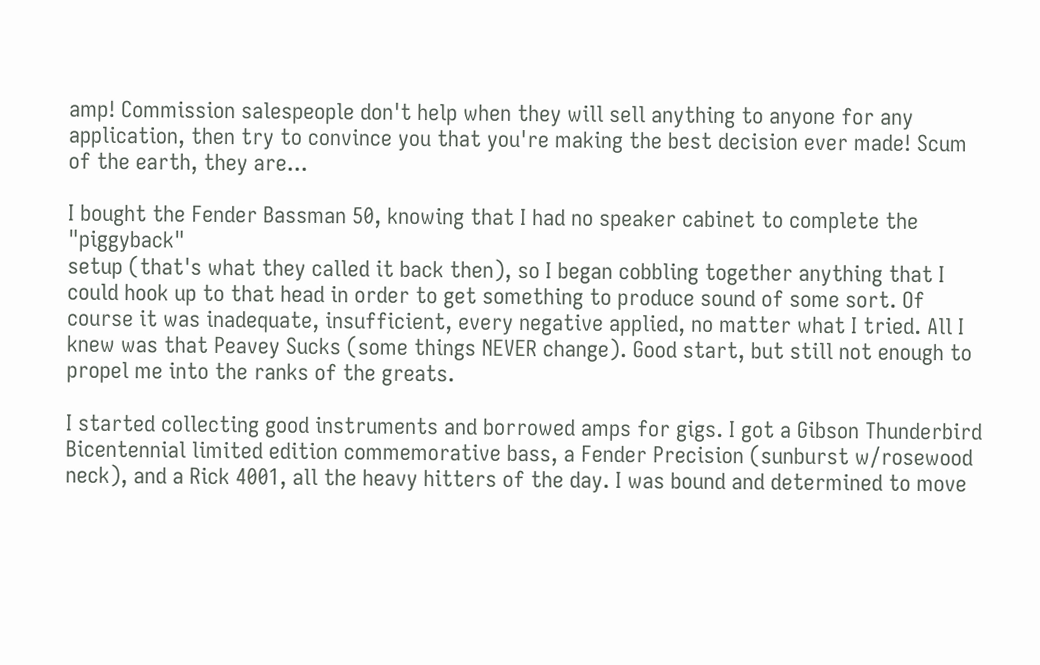amp! Commission salespeople don't help when they will sell anything to anyone for any application, then try to convince you that you're making the best decision ever made! Scum of the earth, they are...

I bought the Fender Bassman 50, knowing that I had no speaker cabinet to complete the "piggyback"
setup (that's what they called it back then), so I began cobbling together anything that I could hook up to that head in order to get something to produce sound of some sort. Of course it was inadequate, insufficient, every negative applied, no matter what I tried. All I knew was that Peavey Sucks (some things NEVER change). Good start, but still not enough to propel me into the ranks of the greats.

I started collecting good instruments and borrowed amps for gigs. I got a Gibson Thunderbird Bicentennial limited edition commemorative bass, a Fender Precision (sunburst w/rosewood neck), and a Rick 4001, all the heavy hitters of the day. I was bound and determined to move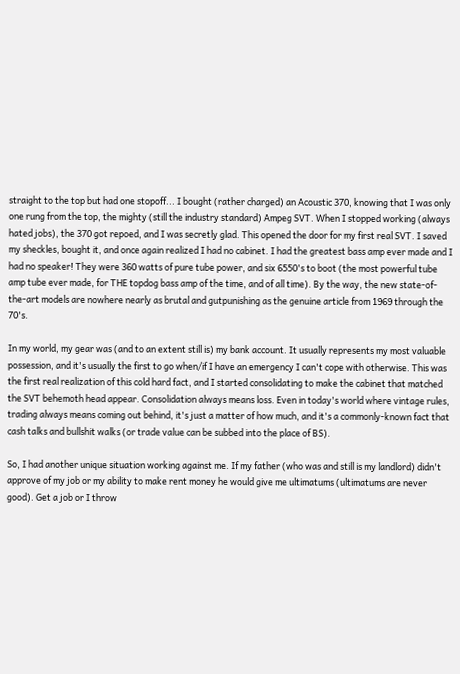straight to the top but had one stopoff... I bought (rather charged) an Acoustic 370, knowing that I was only one rung from the top, the mighty (still the industry standard) Ampeg SVT. When I stopped working (always hated jobs), the 370 got repoed, and I was secretly glad. This opened the door for my first real SVT. I saved my sheckles, bought it, and once again realized I had no cabinet. I had the greatest bass amp ever made and I had no speaker! They were 360 watts of pure tube power, and six 6550's to boot (the most powerful tube amp tube ever made, for THE topdog bass amp of the time, and of all time). By the way, the new state-of-the-art models are nowhere nearly as brutal and gutpunishing as the genuine article from 1969 through the 70's.

In my world, my gear was (and to an extent still is) my bank account. It usually represents my most valuable possession, and it's usually the first to go when/if I have an emergency I can't cope with otherwise. This was the first real realization of this cold hard fact, and I started consolidating to make the cabinet that matched the SVT behemoth head appear. Consolidation always means loss. Even in today's world where vintage rules, trading always means coming out behind, it's just a matter of how much, and it's a commonly-known fact that cash talks and bullshit walks (or trade value can be subbed into the place of BS).

So, I had another unique situation working against me. If my father (who was and still is my landlord) didn't approve of my job or my ability to make rent money he would give me ultimatums (ultimatums are never good). Get a job or I throw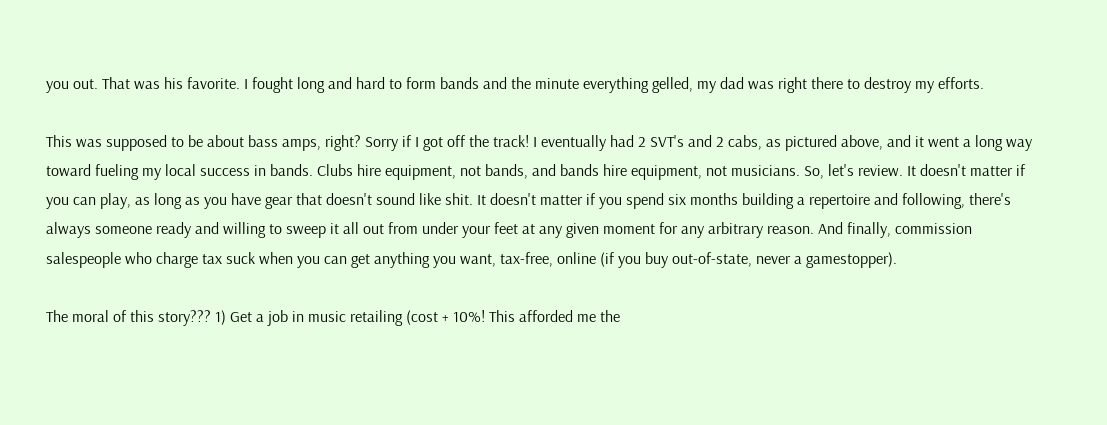you out. That was his favorite. I fought long and hard to form bands and the minute everything gelled, my dad was right there to destroy my efforts.

This was supposed to be about bass amps, right? Sorry if I got off the track! I eventually had 2 SVT's and 2 cabs, as pictured above, and it went a long way toward fueling my local success in bands. Clubs hire equipment, not bands, and bands hire equipment, not musicians. So, let's review. It doesn't matter if you can play, as long as you have gear that doesn't sound like shit. It doesn't matter if you spend six months building a repertoire and following, there's always someone ready and willing to sweep it all out from under your feet at any given moment for any arbitrary reason. And finally, commission salespeople who charge tax suck when you can get anything you want, tax-free, online (if you buy out-of-state, never a gamestopper).

The moral of this story??? 1) Get a job in music retailing (cost + 10%! This afforded me the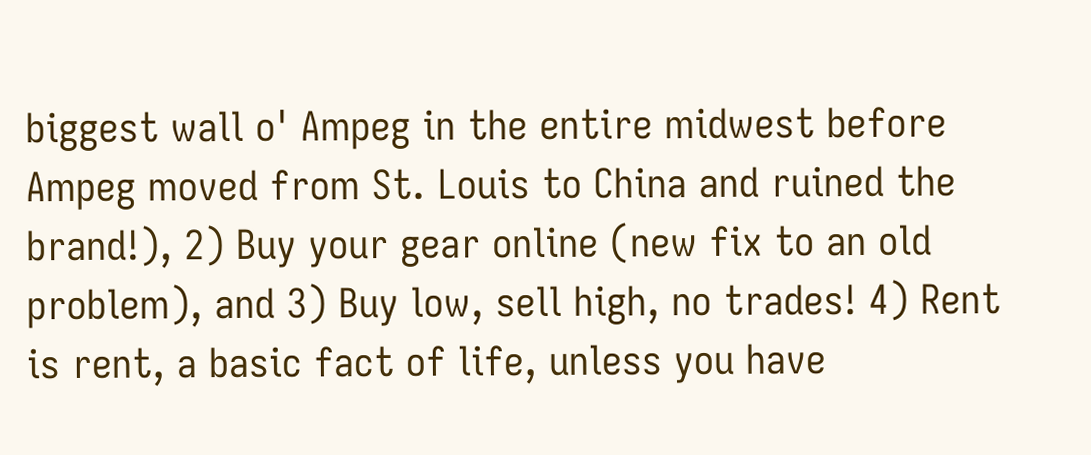biggest wall o' Ampeg in the entire midwest before Ampeg moved from St. Louis to China and ruined the brand!), 2) Buy your gear online (new fix to an old problem), and 3) Buy low, sell high, no trades! 4) Rent is rent, a basic fact of life, unless you have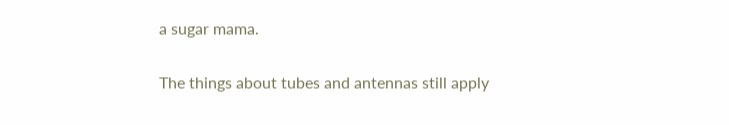a sugar mama.

The things about tubes and antennas still apply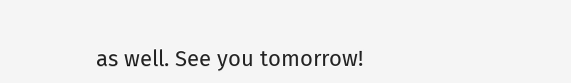as well. See you tomorrow!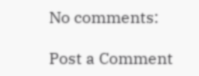No comments:

Post a Comment